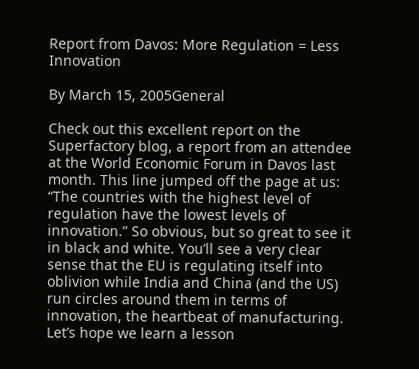Report from Davos: More Regulation = Less Innovation

By March 15, 2005General

Check out this excellent report on the Superfactory blog, a report from an attendee at the World Economic Forum in Davos last month. This line jumped off the page at us: “The countries with the highest level of regulation have the lowest levels of innovation.” So obvious, but so great to see it in black and white. You’ll see a very clear sense that the EU is regulating itself into oblivion while India and China (and the US) run circles around them in terms of innovation, the heartbeat of manufacturing. Let’s hope we learn a lesson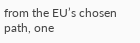from the EU’s chosen path, one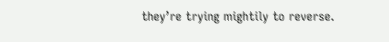they’re trying mightily to reverse.